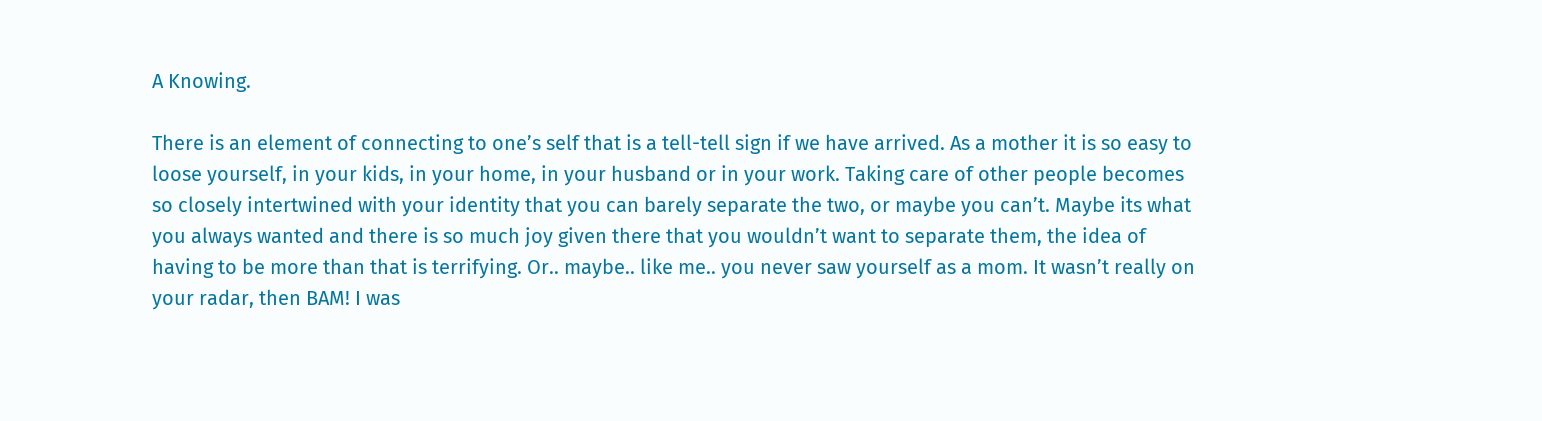A Knowing.

There is an element of connecting to one’s self that is a tell-tell sign if we have arrived. As a mother it is so easy to loose yourself, in your kids, in your home, in your husband or in your work. Taking care of other people becomes so closely intertwined with your identity that you can barely separate the two, or maybe you can’t. Maybe its what you always wanted and there is so much joy given there that you wouldn’t want to separate them, the idea of having to be more than that is terrifying. Or.. maybe.. like me.. you never saw yourself as a mom. It wasn’t really on your radar, then BAM! I was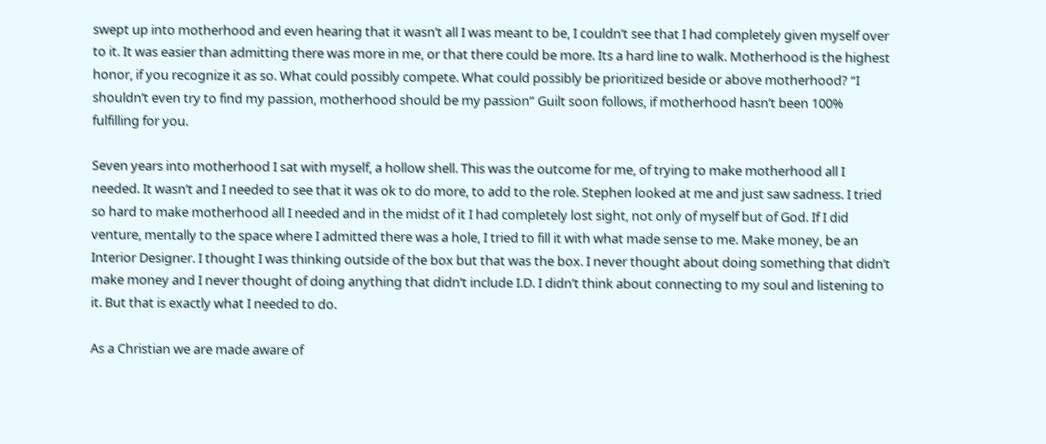swept up into motherhood and even hearing that it wasn’t all I was meant to be, I couldn’t see that I had completely given myself over to it. It was easier than admitting there was more in me, or that there could be more. Its a hard line to walk. Motherhood is the highest honor, if you recognize it as so. What could possibly compete. What could possibly be prioritized beside or above motherhood? “I shouldn’t even try to find my passion, motherhood should be my passion” Guilt soon follows, if motherhood hasn’t been 100% fulfilling for you.

Seven years into motherhood I sat with myself, a hollow shell. This was the outcome for me, of trying to make motherhood all I needed. It wasn’t and I needed to see that it was ok to do more, to add to the role. Stephen looked at me and just saw sadness. I tried so hard to make motherhood all I needed and in the midst of it I had completely lost sight, not only of myself but of God. If I did venture, mentally to the space where I admitted there was a hole, I tried to fill it with what made sense to me. Make money, be an Interior Designer. I thought I was thinking outside of the box but that was the box. I never thought about doing something that didn’t make money and I never thought of doing anything that didn’t include I.D. I didn’t think about connecting to my soul and listening to it. But that is exactly what I needed to do.

As a Christian we are made aware of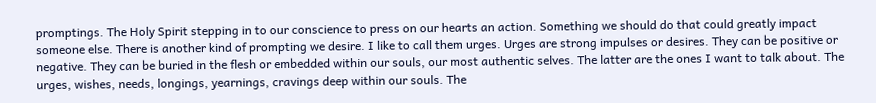promptings. The Holy Spirit stepping in to our conscience to press on our hearts an action. Something we should do that could greatly impact someone else. There is another kind of prompting we desire. I like to call them urges. Urges are strong impulses or desires. They can be positive or negative. They can be buried in the flesh or embedded within our souls, our most authentic selves. The latter are the ones I want to talk about. The urges, wishes, needs, longings, yearnings, cravings deep within our souls. The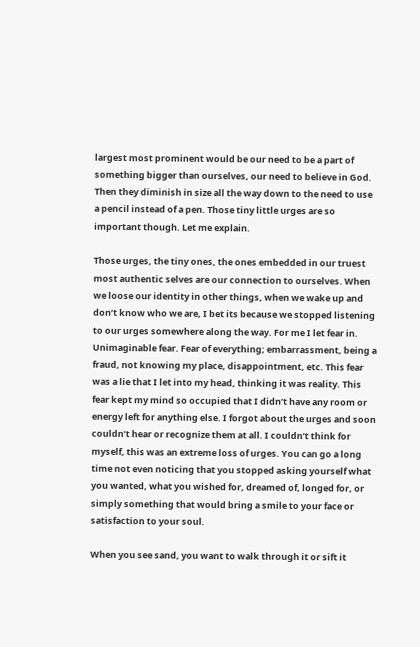largest most prominent would be our need to be a part of something bigger than ourselves, our need to believe in God. Then they diminish in size all the way down to the need to use a pencil instead of a pen. Those tiny little urges are so important though. Let me explain.

Those urges, the tiny ones, the ones embedded in our truest most authentic selves are our connection to ourselves. When we loose our identity in other things, when we wake up and don’t know who we are, I bet its because we stopped listening to our urges somewhere along the way. For me I let fear in. Unimaginable fear. Fear of everything; embarrassment, being a fraud, not knowing my place, disappointment, etc. This fear was a lie that I let into my head, thinking it was reality. This fear kept my mind so occupied that I didn’t have any room or energy left for anything else. I forgot about the urges and soon couldn’t hear or recognize them at all. I couldn’t think for myself, this was an extreme loss of urges. You can go a long time not even noticing that you stopped asking yourself what you wanted, what you wished for, dreamed of, longed for, or simply something that would bring a smile to your face or satisfaction to your soul.

When you see sand, you want to walk through it or sift it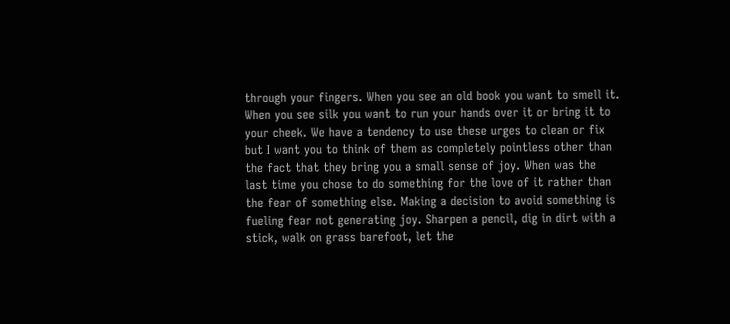through your fingers. When you see an old book you want to smell it. When you see silk you want to run your hands over it or bring it to your cheek. We have a tendency to use these urges to clean or fix but I want you to think of them as completely pointless other than the fact that they bring you a small sense of joy. When was the last time you chose to do something for the love of it rather than the fear of something else. Making a decision to avoid something is fueling fear not generating joy. Sharpen a pencil, dig in dirt with a stick, walk on grass barefoot, let the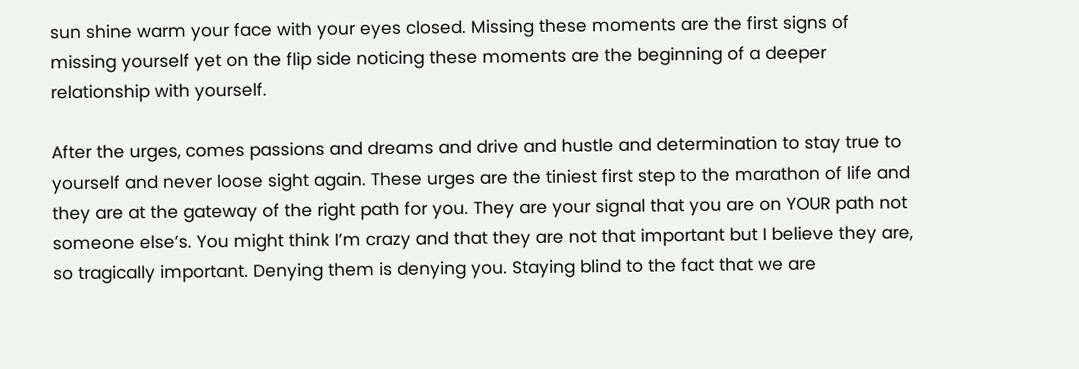sun shine warm your face with your eyes closed. Missing these moments are the first signs of missing yourself yet on the flip side noticing these moments are the beginning of a deeper relationship with yourself.

After the urges, comes passions and dreams and drive and hustle and determination to stay true to yourself and never loose sight again. These urges are the tiniest first step to the marathon of life and they are at the gateway of the right path for you. They are your signal that you are on YOUR path not someone else’s. You might think I’m crazy and that they are not that important but I believe they are, so tragically important. Denying them is denying you. Staying blind to the fact that we are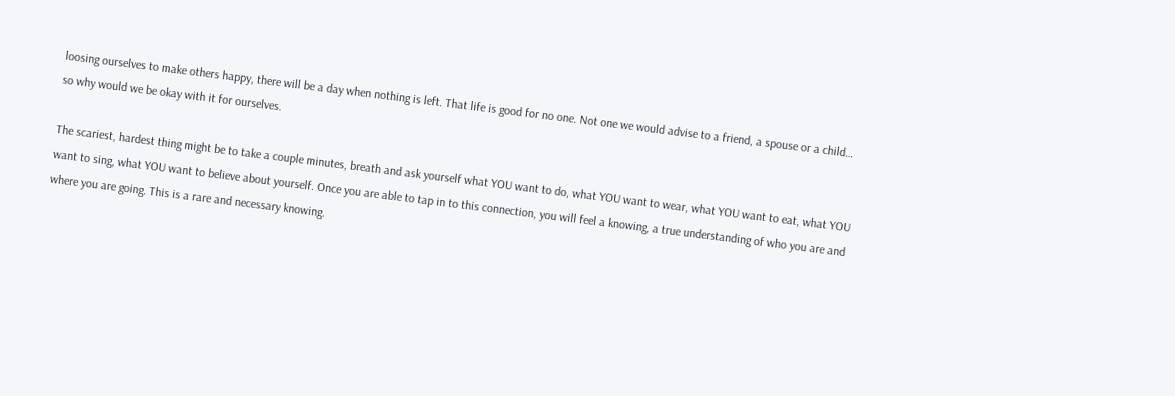loosing ourselves to make others happy, there will be a day when nothing is left. That life is good for no one. Not one we would advise to a friend, a spouse or a child… so why would we be okay with it for ourselves.

The scariest, hardest thing might be to take a couple minutes, breath and ask yourself what YOU want to do, what YOU want to wear, what YOU want to eat, what YOU want to sing, what YOU want to believe about yourself. Once you are able to tap in to this connection, you will feel a knowing, a true understanding of who you are and where you are going. This is a rare and necessary knowing.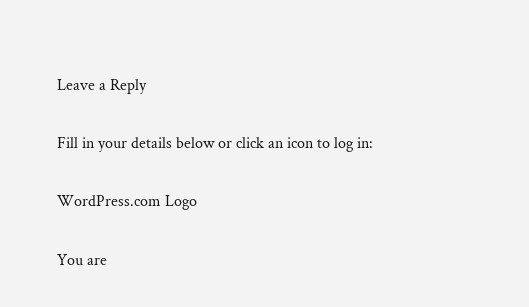Leave a Reply

Fill in your details below or click an icon to log in:

WordPress.com Logo

You are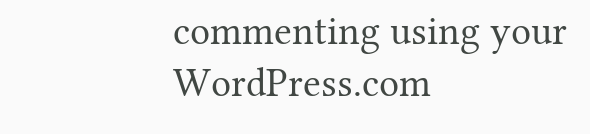commenting using your WordPress.com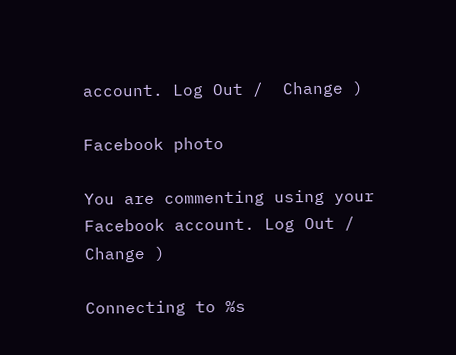account. Log Out /  Change )

Facebook photo

You are commenting using your Facebook account. Log Out /  Change )

Connecting to %s